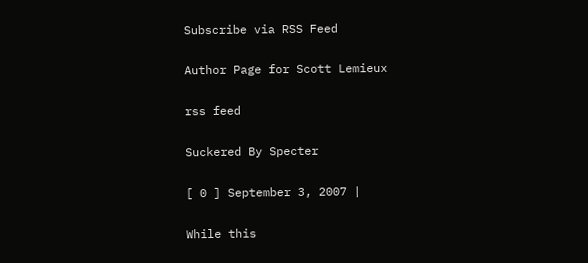Subscribe via RSS Feed

Author Page for Scott Lemieux

rss feed

Suckered By Specter

[ 0 ] September 3, 2007 |

While this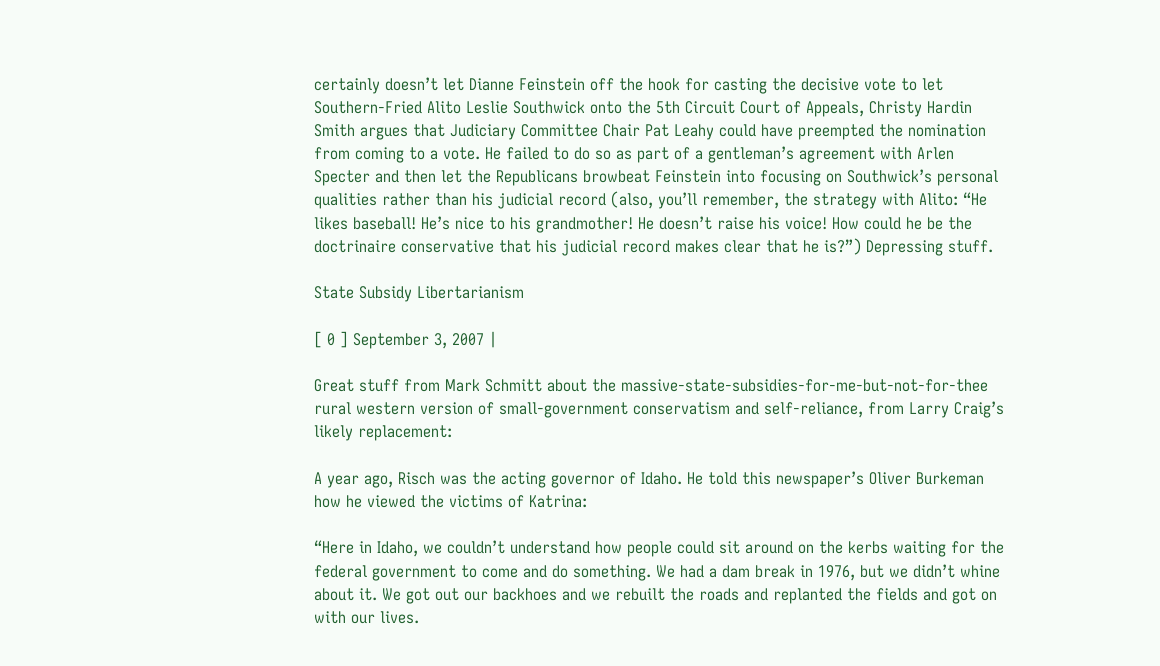certainly doesn’t let Dianne Feinstein off the hook for casting the decisive vote to let Southern-Fried Alito Leslie Southwick onto the 5th Circuit Court of Appeals, Christy Hardin Smith argues that Judiciary Committee Chair Pat Leahy could have preempted the nomination from coming to a vote. He failed to do so as part of a gentleman’s agreement with Arlen Specter and then let the Republicans browbeat Feinstein into focusing on Southwick’s personal qualities rather than his judicial record (also, you’ll remember, the strategy with Alito: “He likes baseball! He’s nice to his grandmother! He doesn’t raise his voice! How could he be the doctrinaire conservative that his judicial record makes clear that he is?”) Depressing stuff.

State Subsidy Libertarianism

[ 0 ] September 3, 2007 |

Great stuff from Mark Schmitt about the massive-state-subsidies-for-me-but-not-for-thee rural western version of small-government conservatism and self-reliance, from Larry Craig’s likely replacement:

A year ago, Risch was the acting governor of Idaho. He told this newspaper’s Oliver Burkeman how he viewed the victims of Katrina:

“Here in Idaho, we couldn’t understand how people could sit around on the kerbs waiting for the federal government to come and do something. We had a dam break in 1976, but we didn’t whine about it. We got out our backhoes and we rebuilt the roads and replanted the fields and got on with our lives.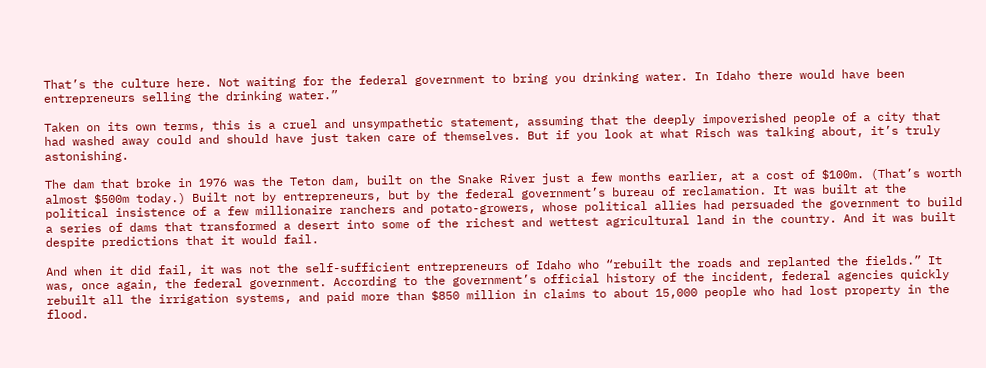That’s the culture here. Not waiting for the federal government to bring you drinking water. In Idaho there would have been entrepreneurs selling the drinking water.”

Taken on its own terms, this is a cruel and unsympathetic statement, assuming that the deeply impoverished people of a city that had washed away could and should have just taken care of themselves. But if you look at what Risch was talking about, it’s truly astonishing.

The dam that broke in 1976 was the Teton dam, built on the Snake River just a few months earlier, at a cost of $100m. (That’s worth almost $500m today.) Built not by entrepreneurs, but by the federal government’s bureau of reclamation. It was built at the political insistence of a few millionaire ranchers and potato-growers, whose political allies had persuaded the government to build a series of dams that transformed a desert into some of the richest and wettest agricultural land in the country. And it was built despite predictions that it would fail.

And when it did fail, it was not the self-sufficient entrepreneurs of Idaho who “rebuilt the roads and replanted the fields.” It was, once again, the federal government. According to the government’s official history of the incident, federal agencies quickly rebuilt all the irrigation systems, and paid more than $850 million in claims to about 15,000 people who had lost property in the flood.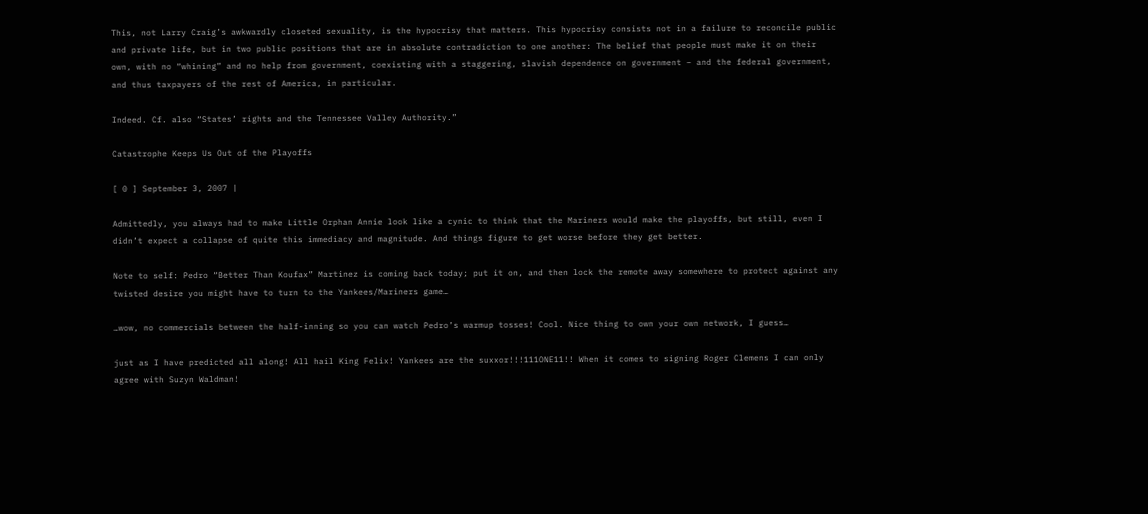This, not Larry Craig’s awkwardly closeted sexuality, is the hypocrisy that matters. This hypocrisy consists not in a failure to reconcile public and private life, but in two public positions that are in absolute contradiction to one another: The belief that people must make it on their own, with no “whining” and no help from government, coexisting with a staggering, slavish dependence on government – and the federal government, and thus taxpayers of the rest of America, in particular.

Indeed. Cf. also “States’ rights and the Tennessee Valley Authority.”

Catastrophe Keeps Us Out of the Playoffs

[ 0 ] September 3, 2007 |

Admittedly, you always had to make Little Orphan Annie look like a cynic to think that the Mariners would make the playoffs, but still, even I didn’t expect a collapse of quite this immediacy and magnitude. And things figure to get worse before they get better.

Note to self: Pedro “Better Than Koufax” Martinez is coming back today; put it on, and then lock the remote away somewhere to protect against any twisted desire you might have to turn to the Yankees/Mariners game…

…wow, no commercials between the half-inning so you can watch Pedro’s warmup tosses! Cool. Nice thing to own your own network, I guess…

just as I have predicted all along! All hail King Felix! Yankees are the suxxor!!!111ONE11!! When it comes to signing Roger Clemens I can only agree with Suzyn Waldman!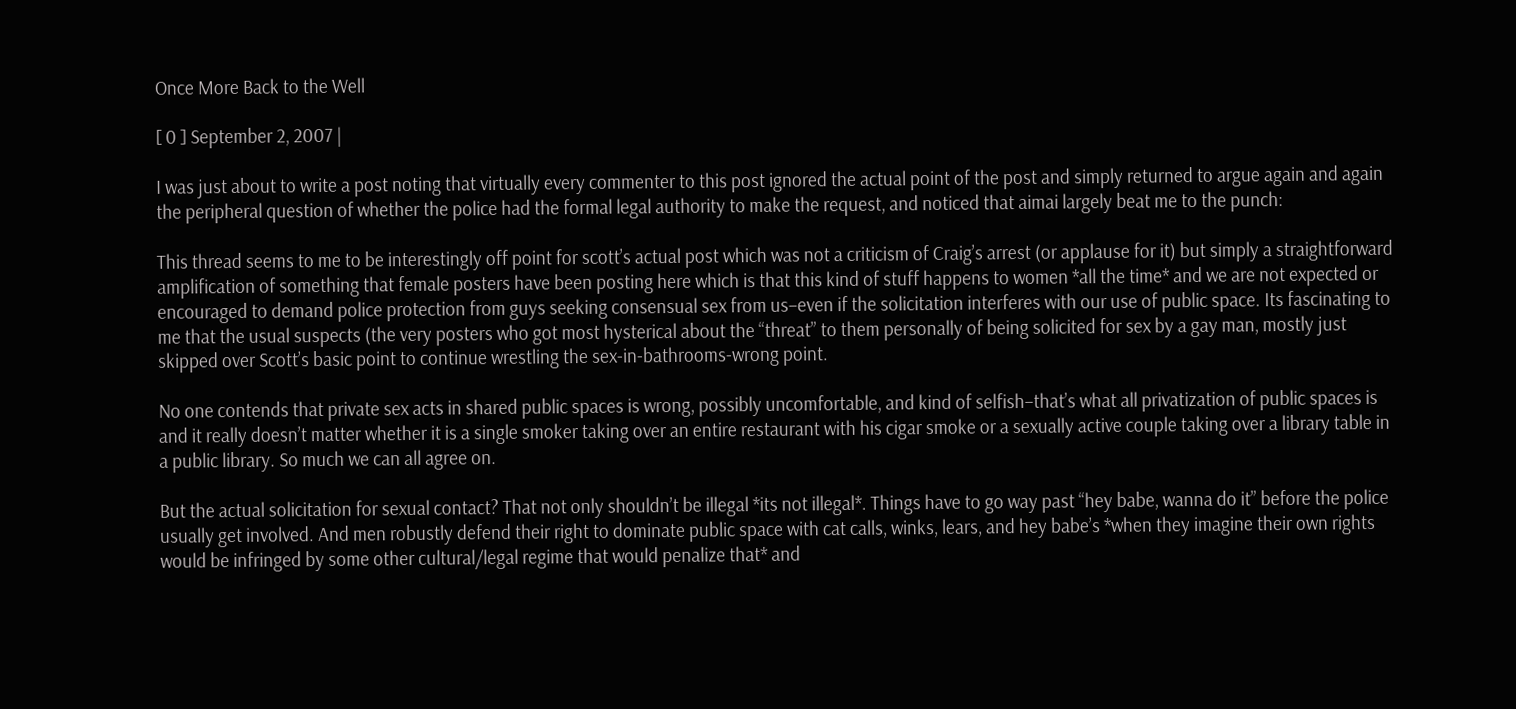Once More Back to the Well

[ 0 ] September 2, 2007 |

I was just about to write a post noting that virtually every commenter to this post ignored the actual point of the post and simply returned to argue again and again the peripheral question of whether the police had the formal legal authority to make the request, and noticed that aimai largely beat me to the punch:

This thread seems to me to be interestingly off point for scott’s actual post which was not a criticism of Craig’s arrest (or applause for it) but simply a straightforward amplification of something that female posters have been posting here which is that this kind of stuff happens to women *all the time* and we are not expected or encouraged to demand police protection from guys seeking consensual sex from us–even if the solicitation interferes with our use of public space. Its fascinating to me that the usual suspects (the very posters who got most hysterical about the “threat” to them personally of being solicited for sex by a gay man, mostly just skipped over Scott’s basic point to continue wrestling the sex-in-bathrooms-wrong point.

No one contends that private sex acts in shared public spaces is wrong, possibly uncomfortable, and kind of selfish–that’s what all privatization of public spaces is and it really doesn’t matter whether it is a single smoker taking over an entire restaurant with his cigar smoke or a sexually active couple taking over a library table in a public library. So much we can all agree on.

But the actual solicitation for sexual contact? That not only shouldn’t be illegal *its not illegal*. Things have to go way past “hey babe, wanna do it” before the police usually get involved. And men robustly defend their right to dominate public space with cat calls, winks, lears, and hey babe’s *when they imagine their own rights would be infringed by some other cultural/legal regime that would penalize that* and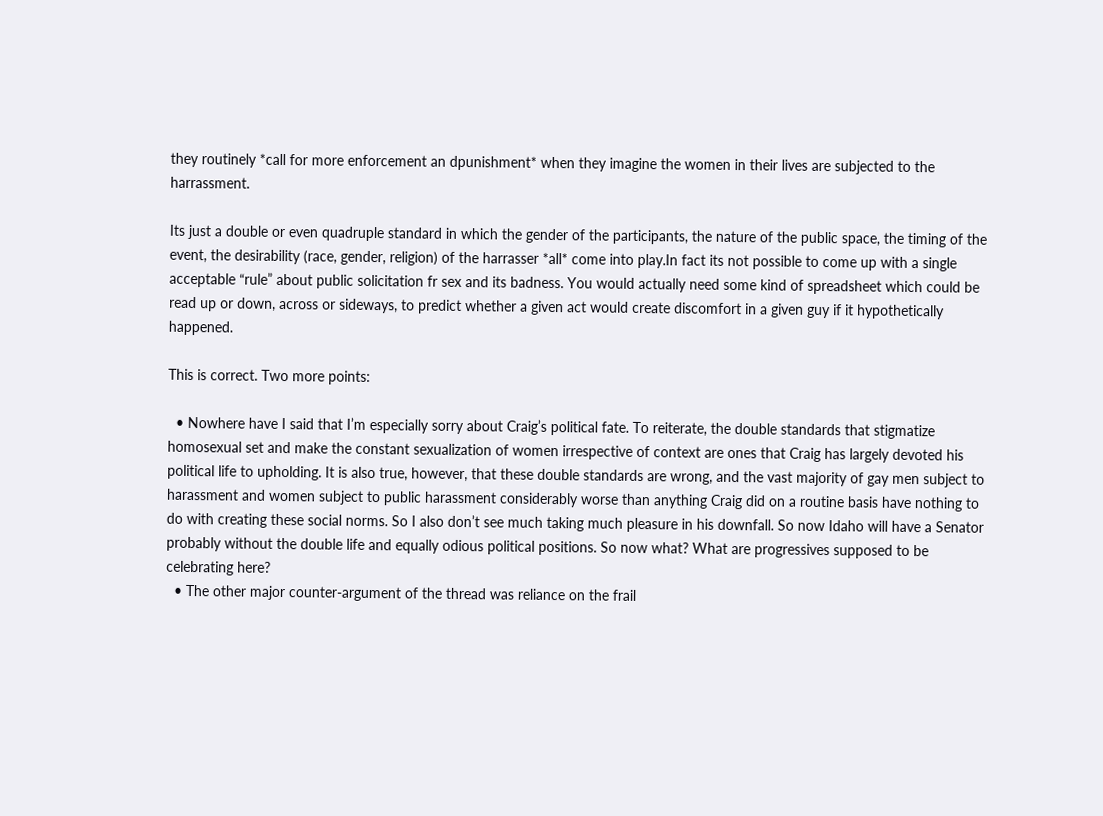they routinely *call for more enforcement an dpunishment* when they imagine the women in their lives are subjected to the harrassment.

Its just a double or even quadruple standard in which the gender of the participants, the nature of the public space, the timing of the event, the desirability (race, gender, religion) of the harrasser *all* come into play.In fact its not possible to come up with a single acceptable “rule” about public solicitation fr sex and its badness. You would actually need some kind of spreadsheet which could be read up or down, across or sideways, to predict whether a given act would create discomfort in a given guy if it hypothetically happened.

This is correct. Two more points:

  • Nowhere have I said that I’m especially sorry about Craig’s political fate. To reiterate, the double standards that stigmatize homosexual set and make the constant sexualization of women irrespective of context are ones that Craig has largely devoted his political life to upholding. It is also true, however, that these double standards are wrong, and the vast majority of gay men subject to harassment and women subject to public harassment considerably worse than anything Craig did on a routine basis have nothing to do with creating these social norms. So I also don’t see much taking much pleasure in his downfall. So now Idaho will have a Senator probably without the double life and equally odious political positions. So now what? What are progressives supposed to be celebrating here?
  • The other major counter-argument of the thread was reliance on the frail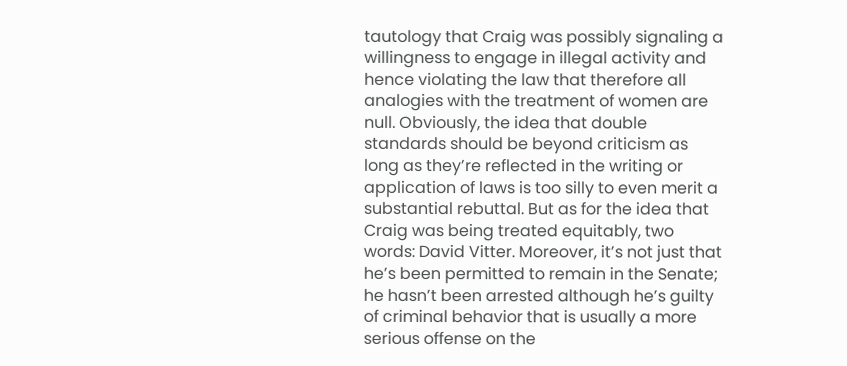tautology that Craig was possibly signaling a willingness to engage in illegal activity and hence violating the law that therefore all analogies with the treatment of women are null. Obviously, the idea that double standards should be beyond criticism as long as they’re reflected in the writing or application of laws is too silly to even merit a substantial rebuttal. But as for the idea that Craig was being treated equitably, two words: David Vitter. Moreover, it’s not just that he’s been permitted to remain in the Senate; he hasn’t been arrested although he’s guilty of criminal behavior that is usually a more serious offense on the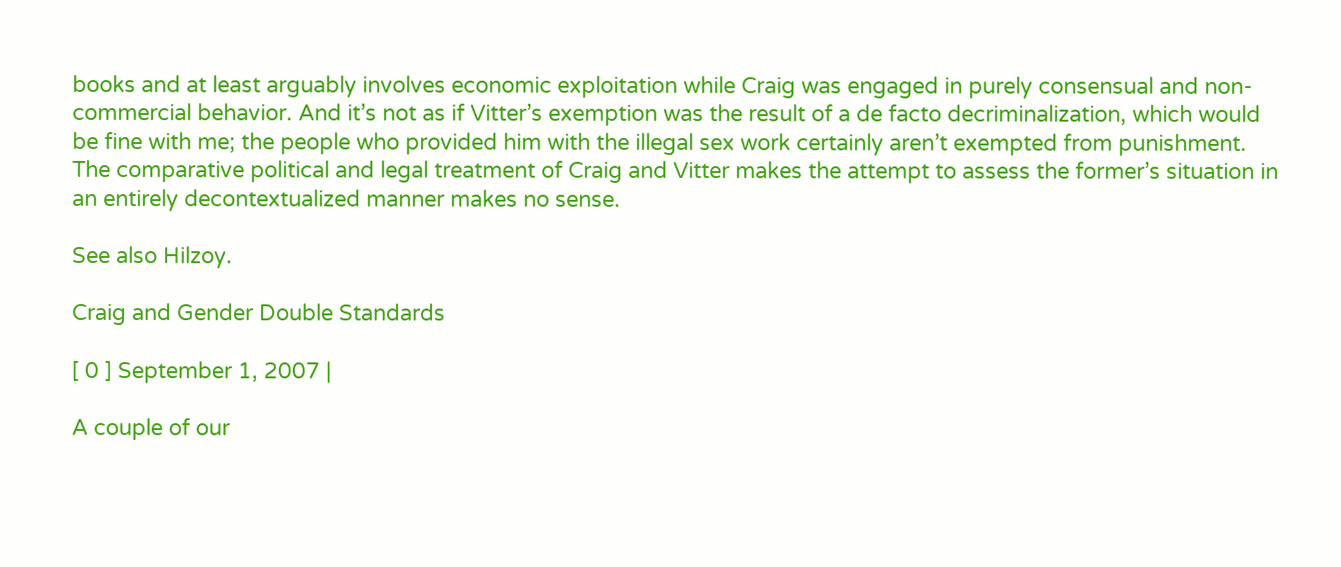books and at least arguably involves economic exploitation while Craig was engaged in purely consensual and non-commercial behavior. And it’s not as if Vitter’s exemption was the result of a de facto decriminalization, which would be fine with me; the people who provided him with the illegal sex work certainly aren’t exempted from punishment. The comparative political and legal treatment of Craig and Vitter makes the attempt to assess the former’s situation in an entirely decontextualized manner makes no sense.

See also Hilzoy.

Craig and Gender Double Standards

[ 0 ] September 1, 2007 |

A couple of our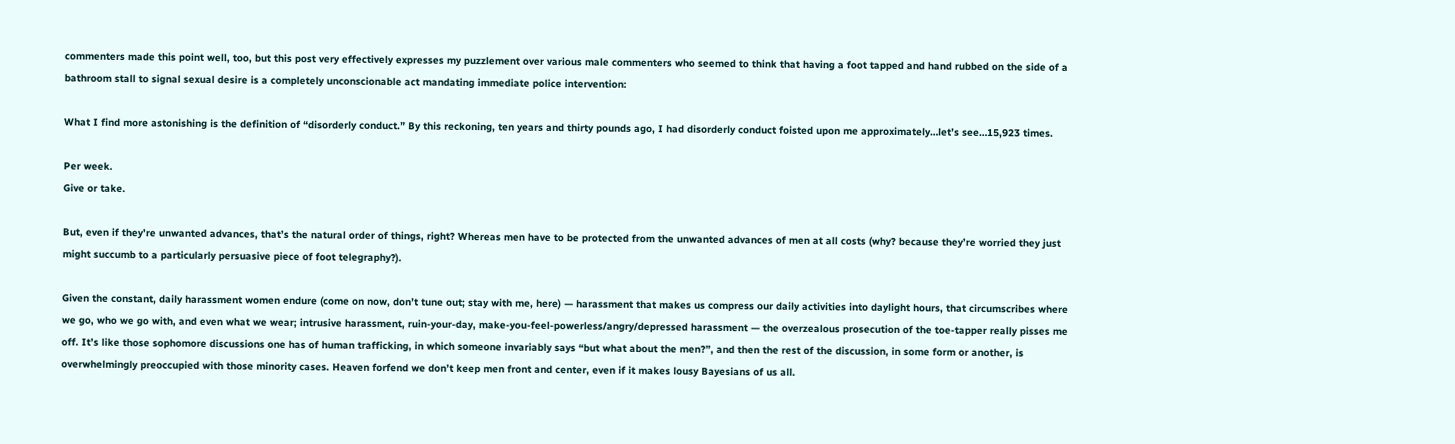commenters made this point well, too, but this post very effectively expresses my puzzlement over various male commenters who seemed to think that having a foot tapped and hand rubbed on the side of a bathroom stall to signal sexual desire is a completely unconscionable act mandating immediate police intervention:

What I find more astonishing is the definition of “disorderly conduct.” By this reckoning, ten years and thirty pounds ago, I had disorderly conduct foisted upon me approximately…let’s see…15,923 times.

Per week.
Give or take.

But, even if they’re unwanted advances, that’s the natural order of things, right? Whereas men have to be protected from the unwanted advances of men at all costs (why? because they’re worried they just might succumb to a particularly persuasive piece of foot telegraphy?).

Given the constant, daily harassment women endure (come on now, don’t tune out; stay with me, here) — harassment that makes us compress our daily activities into daylight hours, that circumscribes where we go, who we go with, and even what we wear; intrusive harassment, ruin-your-day, make-you-feel-powerless/angry/depressed harassment — the overzealous prosecution of the toe-tapper really pisses me off. It’s like those sophomore discussions one has of human trafficking, in which someone invariably says “but what about the men?”, and then the rest of the discussion, in some form or another, is overwhelmingly preoccupied with those minority cases. Heaven forfend we don’t keep men front and center, even if it makes lousy Bayesians of us all.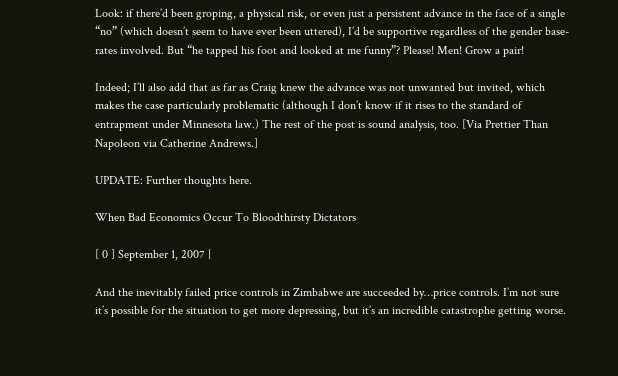Look: if there’d been groping, a physical risk, or even just a persistent advance in the face of a single “no” (which doesn’t seem to have ever been uttered), I’d be supportive regardless of the gender base-rates involved. But “he tapped his foot and looked at me funny”? Please! Men! Grow a pair!

Indeed; I’ll also add that as far as Craig knew the advance was not unwanted but invited, which makes the case particularly problematic (although I don’t know if it rises to the standard of entrapment under Minnesota law.) The rest of the post is sound analysis, too. [Via Prettier Than Napoleon via Catherine Andrews.]

UPDATE: Further thoughts here.

When Bad Economics Occur To Bloodthirsty Dictators

[ 0 ] September 1, 2007 |

And the inevitably failed price controls in Zimbabwe are succeeded by…price controls. I’m not sure it’s possible for the situation to get more depressing, but it’s an incredible catastrophe getting worse.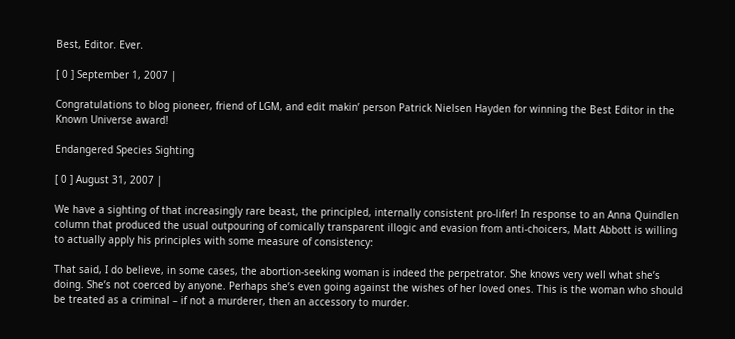Best, Editor. Ever.

[ 0 ] September 1, 2007 |

Congratulations to blog pioneer, friend of LGM, and edit makin’ person Patrick Nielsen Hayden for winning the Best Editor in the Known Universe award!

Endangered Species Sighting

[ 0 ] August 31, 2007 |

We have a sighting of that increasingly rare beast, the principled, internally consistent pro-lifer! In response to an Anna Quindlen column that produced the usual outpouring of comically transparent illogic and evasion from anti-choicers, Matt Abbott is willing to actually apply his principles with some measure of consistency:

That said, I do believe, in some cases, the abortion-seeking woman is indeed the perpetrator. She knows very well what she’s doing. She’s not coerced by anyone. Perhaps she’s even going against the wishes of her loved ones. This is the woman who should be treated as a criminal – if not a murderer, then an accessory to murder.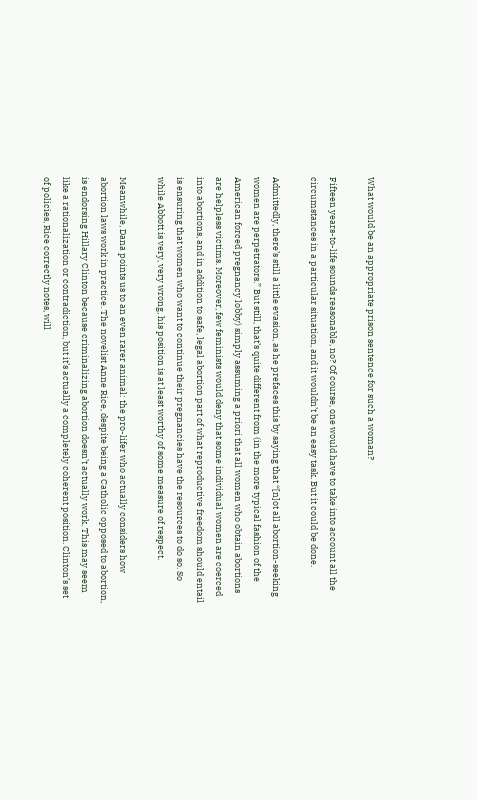What would be an appropriate prison sentence for such a woman?

Fifteen years-to-life sounds reasonable, no? Of course, one would have to take into account all the circumstances in a particular situation, and it wouldn’t be an easy task. But it could be done.

Admittedly, there’s still a little evasion, as he prefaces this by saying that “[n]ot all abortion-seeking women are perpetrators.” But still, that’s quite different from (in the more typical fashion of the American forced pregnancy lobby) simply assuming a priori that all women who obtain abortions are helpless victims. Moreover, few feminists would deny that some individual women are coerced into abortions, and in addition to safe, legal abortion part of what reproductive freedom should entail is ensuring that women who want to continue their pregnancies have the resources to do so. So while Abbott is very, very wrong, his position is at least worthy of some measure of respect.

Meanwhile, Dana points us to an even rarer animal: the pro-lifer who actually considers how abortion laws work in practice. The novelist Anne Rice, despite being a Catholic opposed to abortion, is endorsing Hillary Clinton because criminalizing abortion doesn’t actually work. This may seem like a rationalization or contradiction, but it’s actually a completely coherent position. Clinton’s set of policies, Rice correctly notes, will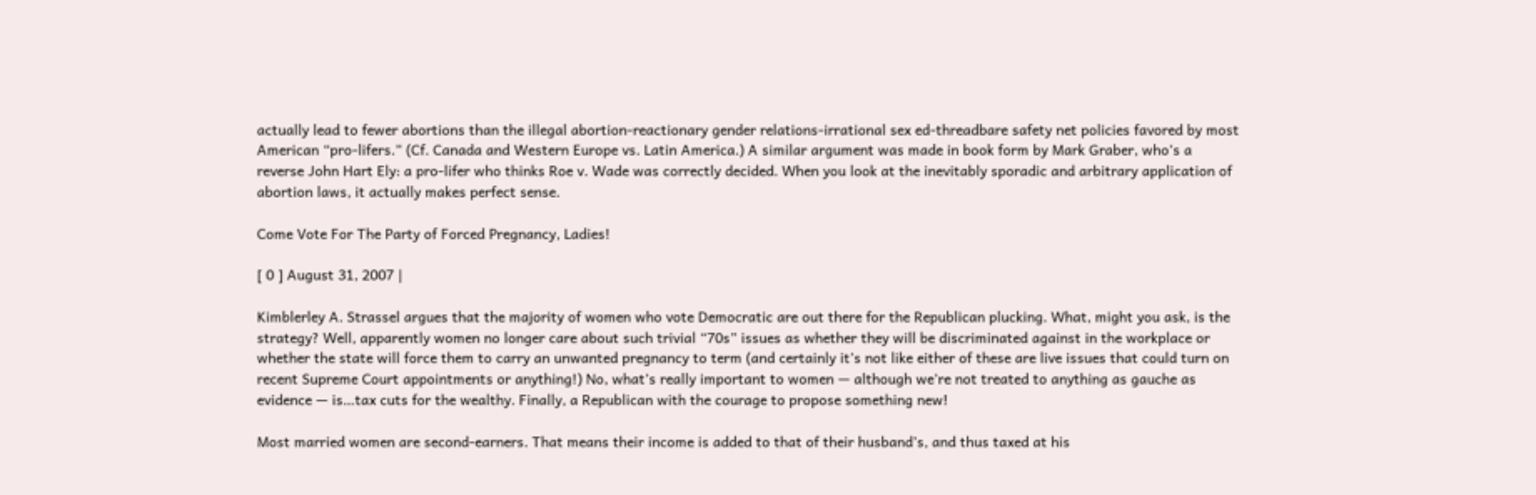actually lead to fewer abortions than the illegal abortion-reactionary gender relations-irrational sex ed-threadbare safety net policies favored by most American “pro-lifers.” (Cf. Canada and Western Europe vs. Latin America.) A similar argument was made in book form by Mark Graber, who’s a reverse John Hart Ely: a pro-lifer who thinks Roe v. Wade was correctly decided. When you look at the inevitably sporadic and arbitrary application of abortion laws, it actually makes perfect sense.

Come Vote For The Party of Forced Pregnancy, Ladies!

[ 0 ] August 31, 2007 |

Kimblerley A. Strassel argues that the majority of women who vote Democratic are out there for the Republican plucking. What, might you ask, is the strategy? Well, apparently women no longer care about such trivial “70s” issues as whether they will be discriminated against in the workplace or whether the state will force them to carry an unwanted pregnancy to term (and certainly it’s not like either of these are live issues that could turn on recent Supreme Court appointments or anything!) No, what’s really important to women — although we’re not treated to anything as gauche as evidence — is…tax cuts for the wealthy. Finally, a Republican with the courage to propose something new!

Most married women are second-earners. That means their income is added to that of their husband’s, and thus taxed at his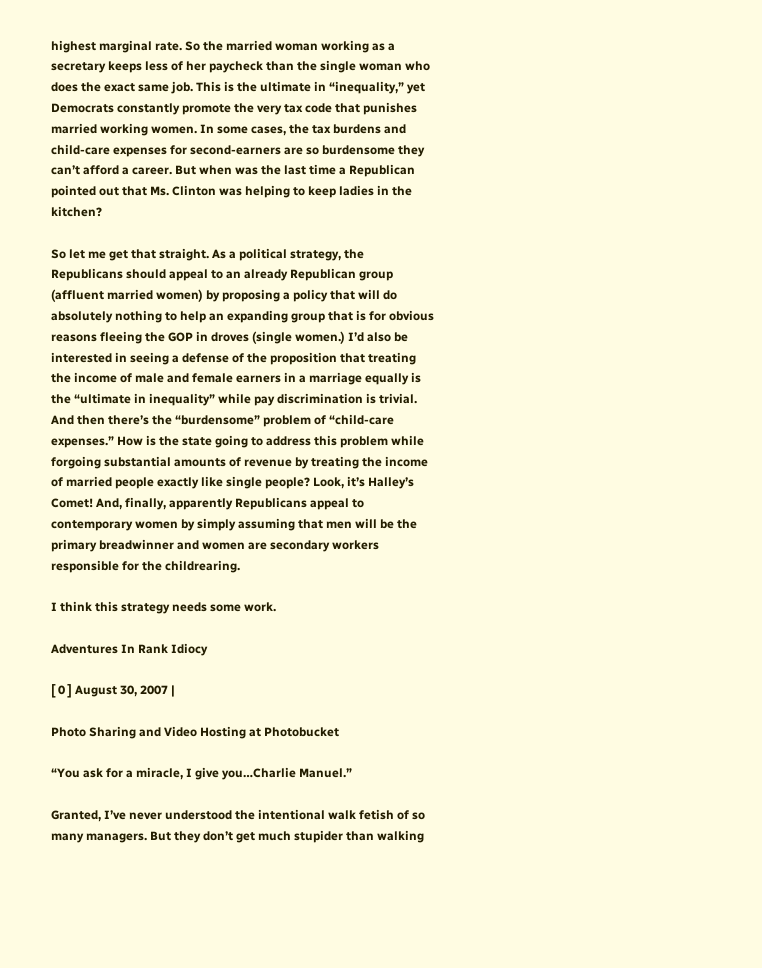highest marginal rate. So the married woman working as a secretary keeps less of her paycheck than the single woman who does the exact same job. This is the ultimate in “inequality,” yet Democrats constantly promote the very tax code that punishes married working women. In some cases, the tax burdens and child-care expenses for second-earners are so burdensome they can’t afford a career. But when was the last time a Republican pointed out that Ms. Clinton was helping to keep ladies in the kitchen?

So let me get that straight. As a political strategy, the Republicans should appeal to an already Republican group (affluent married women) by proposing a policy that will do absolutely nothing to help an expanding group that is for obvious reasons fleeing the GOP in droves (single women.) I’d also be interested in seeing a defense of the proposition that treating the income of male and female earners in a marriage equally is the “ultimate in inequality” while pay discrimination is trivial. And then there’s the “burdensome” problem of “child-care expenses.” How is the state going to address this problem while forgoing substantial amounts of revenue by treating the income of married people exactly like single people? Look, it’s Halley’s Comet! And, finally, apparently Republicans appeal to contemporary women by simply assuming that men will be the primary breadwinner and women are secondary workers responsible for the childrearing.

I think this strategy needs some work.

Adventures In Rank Idiocy

[ 0 ] August 30, 2007 |

Photo Sharing and Video Hosting at Photobucket

“You ask for a miracle, I give you…Charlie Manuel.”

Granted, I’ve never understood the intentional walk fetish of so many managers. But they don’t get much stupider than walking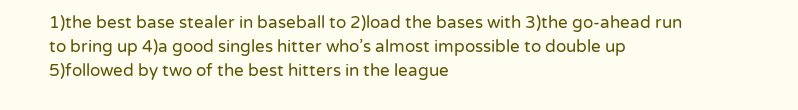1)the best base stealer in baseball to 2)load the bases with 3)the go-ahead run to bring up 4)a good singles hitter who’s almost impossible to double up 5)followed by two of the best hitters in the league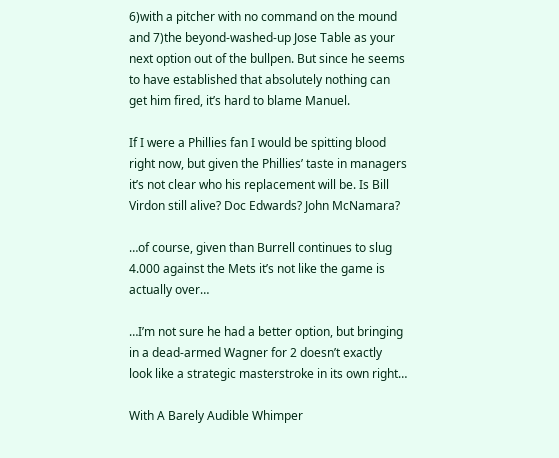6)with a pitcher with no command on the mound and 7)the beyond-washed-up Jose Table as your next option out of the bullpen. But since he seems to have established that absolutely nothing can get him fired, it’s hard to blame Manuel.

If I were a Phillies fan I would be spitting blood right now, but given the Phillies’ taste in managers it’s not clear who his replacement will be. Is Bill Virdon still alive? Doc Edwards? John McNamara?

…of course, given than Burrell continues to slug 4.000 against the Mets it’s not like the game is actually over…

…I’m not sure he had a better option, but bringing in a dead-armed Wagner for 2 doesn’t exactly look like a strategic masterstroke in its own right…

With A Barely Audible Whimper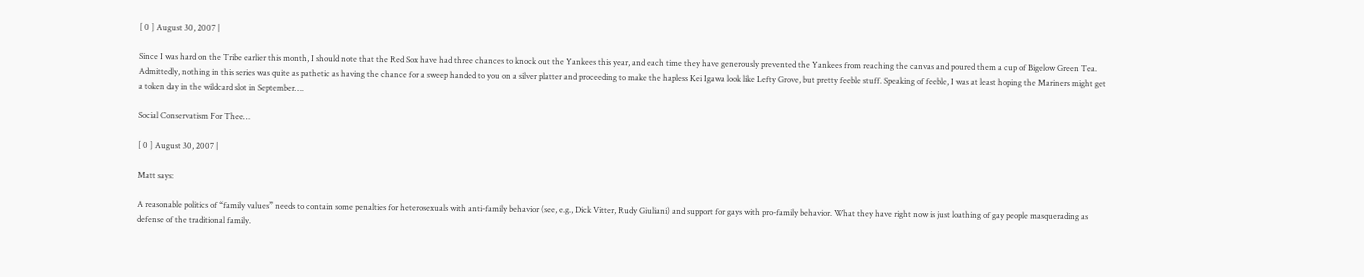[ 0 ] August 30, 2007 |

Since I was hard on the Tribe earlier this month, I should note that the Red Sox have had three chances to knock out the Yankees this year, and each time they have generously prevented the Yankees from reaching the canvas and poured them a cup of Bigelow Green Tea. Admittedly, nothing in this series was quite as pathetic as having the chance for a sweep handed to you on a silver platter and proceeding to make the hapless Kei Igawa look like Lefty Grove, but pretty feeble stuff. Speaking of feeble, I was at least hoping the Mariners might get a token day in the wildcard slot in September….

Social Conservatism For Thee…

[ 0 ] August 30, 2007 |

Matt says:

A reasonable politics of “family values” needs to contain some penalties for heterosexuals with anti-family behavior (see, e.g., Dick Vitter, Rudy Giuliani) and support for gays with pro-family behavior. What they have right now is just loathing of gay people masquerading as defense of the traditional family.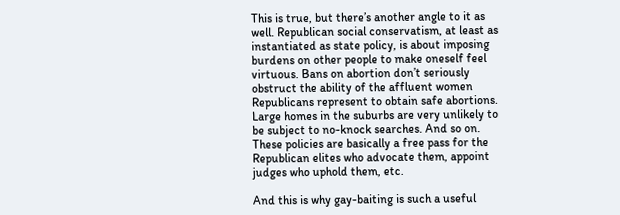This is true, but there’s another angle to it as well. Republican social conservatism, at least as instantiated as state policy, is about imposing burdens on other people to make oneself feel virtuous. Bans on abortion don’t seriously obstruct the ability of the affluent women Republicans represent to obtain safe abortions. Large homes in the suburbs are very unlikely to be subject to no-knock searches. And so on. These policies are basically a free pass for the Republican elites who advocate them, appoint judges who uphold them, etc.

And this is why gay-baiting is such a useful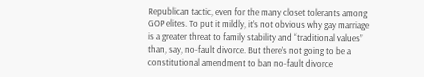Republican tactic, even for the many closet tolerants among GOP elites. To put it mildly, it’s not obvious why gay marriage is a greater threat to family stability and “traditional values” than, say, no-fault divorce. But there’s not going to be a constitutional amendment to ban no-fault divorce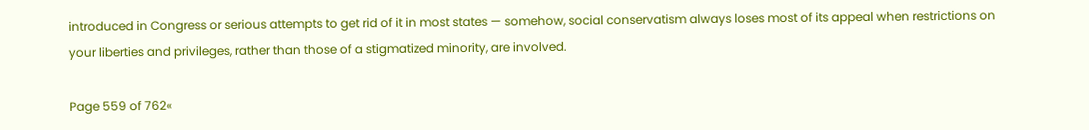introduced in Congress or serious attempts to get rid of it in most states — somehow, social conservatism always loses most of its appeal when restrictions on your liberties and privileges, rather than those of a stigmatized minority, are involved.

Page 559 of 762«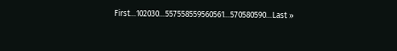First...102030...557558559560561...570580590...Last »